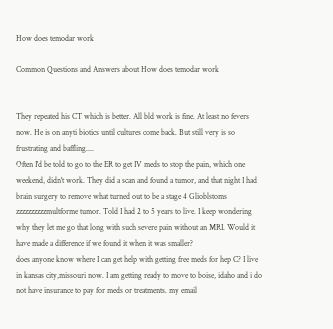How does temodar work

Common Questions and Answers about How does temodar work


They repeated his CT which is better. All bld work is fine. At least no fevers now. He is on anyti biotics until cultures come back. But still very is so frustrating and baffling....
Often I'd be told to go to the ER to get IV meds to stop the pain, which one weekend, didn't work. They did a scan and found a tumor, and that night I had brain surgery to remove what turned out to be a stage 4 Glioblstoms zzzzzzzzzzmultforme tumor. Told I had 2 to 5 years to live. I keep wondering why they let me go that long with such severe pain without an MRI. Would it have made a difference if we found it when it was smaller?
does anyone know where I can get help with getting free meds for hep C? I live in kansas city,missouri now. I am getting ready to move to boise, idaho and i do not have insurance to pay for meds or treatments. my email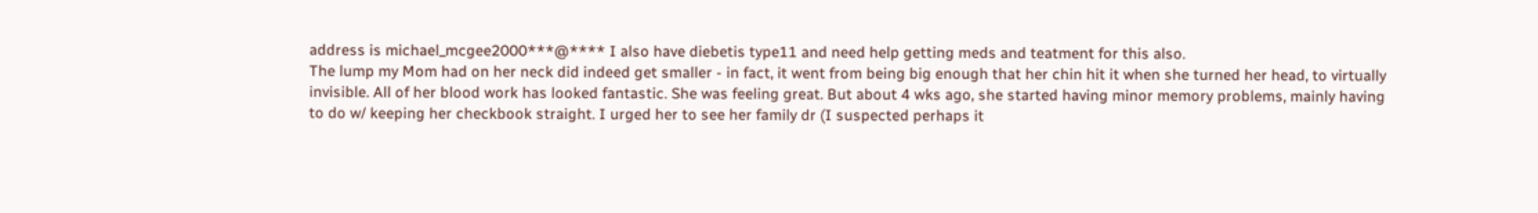address is michael_mcgee2000***@**** I also have diebetis type11 and need help getting meds and teatment for this also.
The lump my Mom had on her neck did indeed get smaller - in fact, it went from being big enough that her chin hit it when she turned her head, to virtually invisible. All of her blood work has looked fantastic. She was feeling great. But about 4 wks ago, she started having minor memory problems, mainly having to do w/ keeping her checkbook straight. I urged her to see her family dr (I suspected perhaps it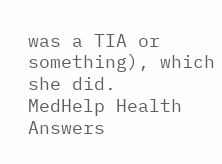was a TIA or something), which she did.
MedHelp Health Answers